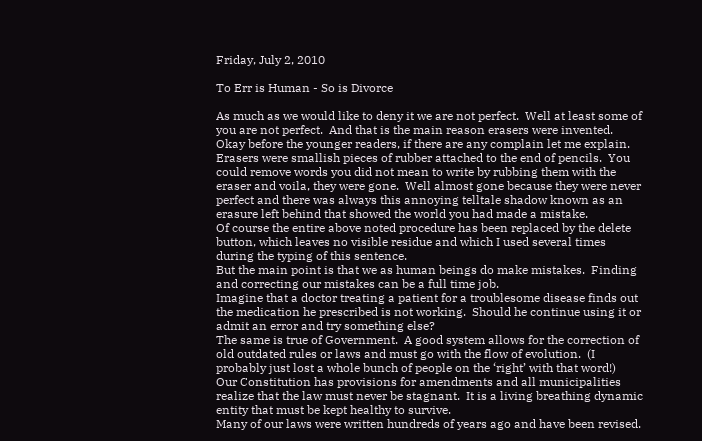Friday, July 2, 2010

To Err is Human - So is Divorce

As much as we would like to deny it we are not perfect.  Well at least some of you are not perfect.  And that is the main reason erasers were invented.
Okay before the younger readers, if there are any complain let me explain.  Erasers were smallish pieces of rubber attached to the end of pencils.  You could remove words you did not mean to write by rubbing them with the eraser and voila, they were gone.  Well almost gone because they were never perfect and there was always this annoying telltale shadow known as an erasure left behind that showed the world you had made a mistake.
Of course the entire above noted procedure has been replaced by the delete button, which leaves no visible residue and which I used several times during the typing of this sentence.
But the main point is that we as human beings do make mistakes.  Finding and correcting our mistakes can be a full time job.
Imagine that a doctor treating a patient for a troublesome disease finds out the medication he prescribed is not working.  Should he continue using it or admit an error and try something else?
The same is true of Government.  A good system allows for the correction of old outdated rules or laws and must go with the flow of evolution.  (I probably just lost a whole bunch of people on the ‘right’ with that word!)
Our Constitution has provisions for amendments and all municipalities realize that the law must never be stagnant.  It is a living breathing dynamic entity that must be kept healthy to survive.
Many of our laws were written hundreds of years ago and have been revised.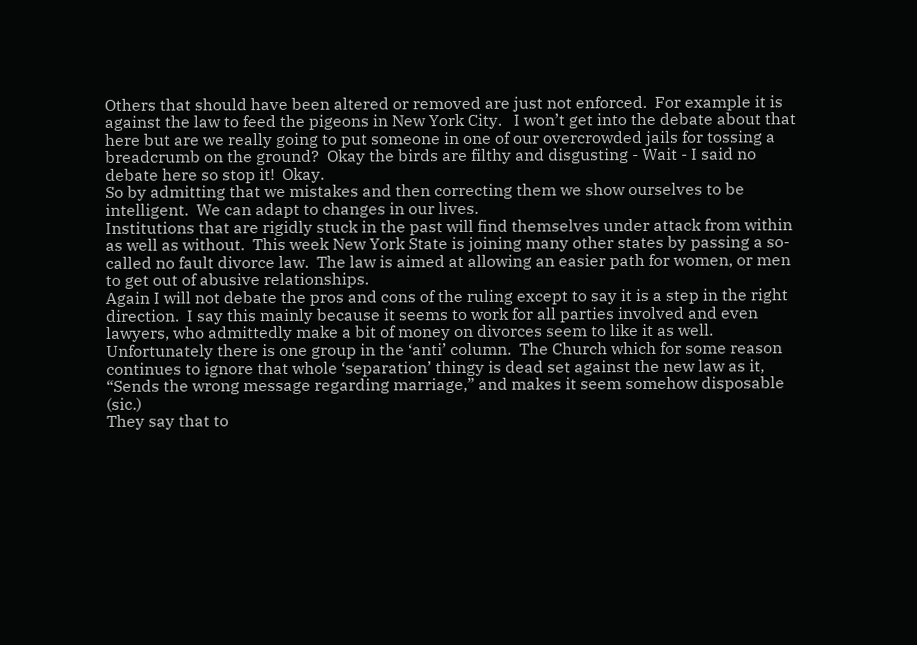Others that should have been altered or removed are just not enforced.  For example it is against the law to feed the pigeons in New York City.   I won’t get into the debate about that here but are we really going to put someone in one of our overcrowded jails for tossing a breadcrumb on the ground?  Okay the birds are filthy and disgusting - Wait - I said no debate here so stop it!  Okay.
So by admitting that we mistakes and then correcting them we show ourselves to be intelligent.  We can adapt to changes in our lives.
Institutions that are rigidly stuck in the past will find themselves under attack from within as well as without.  This week New York State is joining many other states by passing a so-called no fault divorce law.  The law is aimed at allowing an easier path for women, or men to get out of abusive relationships.
Again I will not debate the pros and cons of the ruling except to say it is a step in the right direction.  I say this mainly because it seems to work for all parties involved and even lawyers, who admittedly make a bit of money on divorces seem to like it as well.
Unfortunately there is one group in the ‘anti’ column.  The Church which for some reason continues to ignore that whole ‘separation’ thingy is dead set against the new law as it, “Sends the wrong message regarding marriage,” and makes it seem somehow disposable (sic.)
They say that to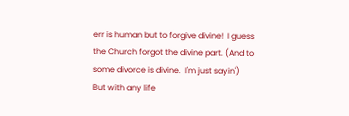err is human but to forgive divine!  I guess the Church forgot the divine part. (And to some divorce is divine.  I'm just sayin')
But with any life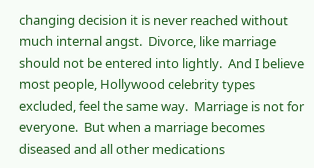changing decision it is never reached without much internal angst.  Divorce, like marriage should not be entered into lightly.  And I believe most people, Hollywood celebrity types excluded, feel the same way.  Marriage is not for everyone.  But when a marriage becomes diseased and all other medications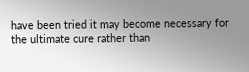have been tried it may become necessary for the ultimate cure rather than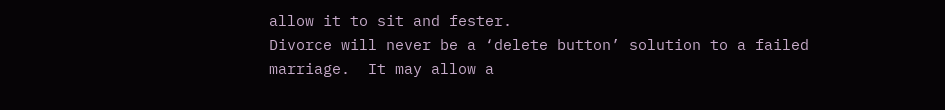allow it to sit and fester.
Divorce will never be a ‘delete button’ solution to a failed marriage.  It may allow a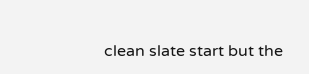clean slate start but the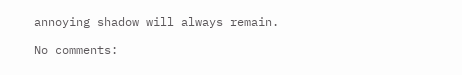annoying shadow will always remain.

No comments: